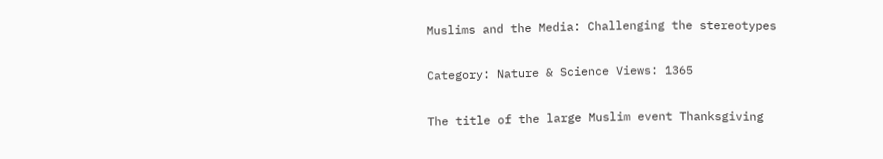Muslims and the Media: Challenging the stereotypes

Category: Nature & Science Views: 1365

The title of the large Muslim event Thanksgiving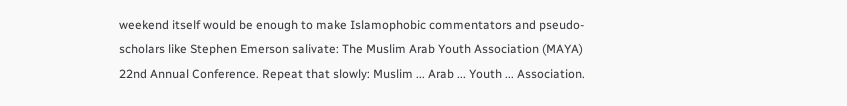weekend itself would be enough to make Islamophobic commentators and pseudo-scholars like Stephen Emerson salivate: The Muslim Arab Youth Association (MAYA) 22nd Annual Conference. Repeat that slowly: Muslim ... Arab ... Youth ... Association.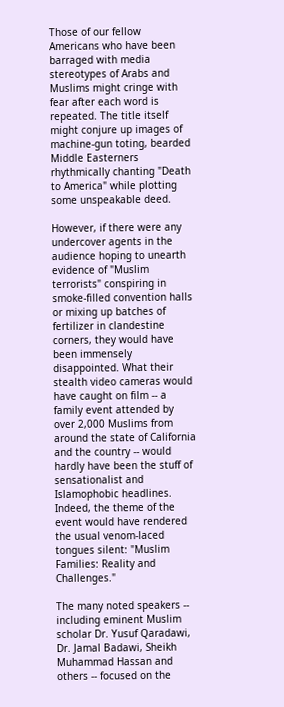Those of our fellow Americans who have been barraged with media stereotypes of Arabs and Muslims might cringe with fear after each word is repeated. The title itself might conjure up images of machine-gun toting, bearded Middle Easterners rhythmically chanting "Death to America" while plotting some unspeakable deed.

However, if there were any undercover agents in the audience hoping to unearth evidence of "Muslim terrorists" conspiring in smoke-filled convention halls or mixing up batches of fertilizer in clandestine corners, they would have been immensely disappointed. What their stealth video cameras would have caught on film -- a family event attended by over 2,000 Muslims from around the state of California and the country -- would hardly have been the stuff of sensationalist and Islamophobic headlines. Indeed, the theme of the event would have rendered the usual venom-laced tongues silent: "Muslim Families: Reality and Challenges."

The many noted speakers -- including eminent Muslim scholar Dr. Yusuf Qaradawi, Dr. Jamal Badawi, Sheikh Muhammad Hassan and others -- focused on the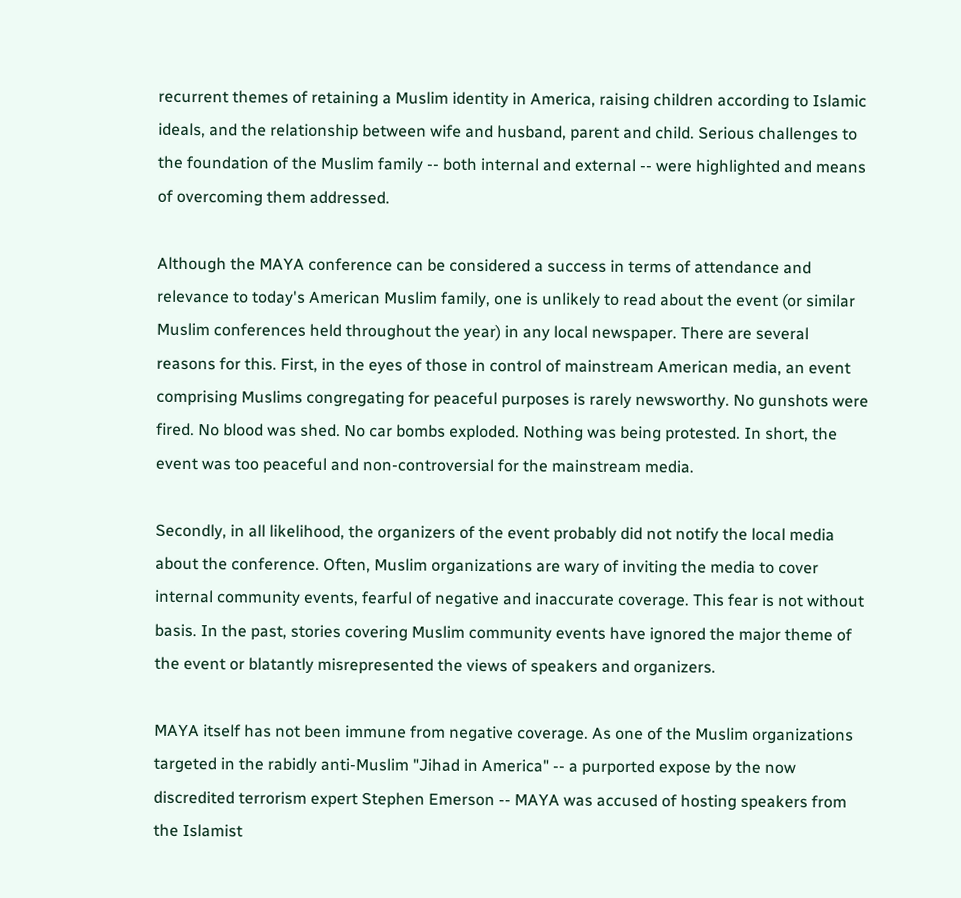recurrent themes of retaining a Muslim identity in America, raising children according to Islamic ideals, and the relationship between wife and husband, parent and child. Serious challenges to the foundation of the Muslim family -- both internal and external -- were highlighted and means of overcoming them addressed.

Although the MAYA conference can be considered a success in terms of attendance and relevance to today's American Muslim family, one is unlikely to read about the event (or similar Muslim conferences held throughout the year) in any local newspaper. There are several reasons for this. First, in the eyes of those in control of mainstream American media, an event comprising Muslims congregating for peaceful purposes is rarely newsworthy. No gunshots were fired. No blood was shed. No car bombs exploded. Nothing was being protested. In short, the event was too peaceful and non-controversial for the mainstream media.

Secondly, in all likelihood, the organizers of the event probably did not notify the local media about the conference. Often, Muslim organizations are wary of inviting the media to cover internal community events, fearful of negative and inaccurate coverage. This fear is not without basis. In the past, stories covering Muslim community events have ignored the major theme of the event or blatantly misrepresented the views of speakers and organizers.

MAYA itself has not been immune from negative coverage. As one of the Muslim organizations targeted in the rabidly anti-Muslim "Jihad in America" -- a purported expose by the now discredited terrorism expert Stephen Emerson -- MAYA was accused of hosting speakers from the Islamist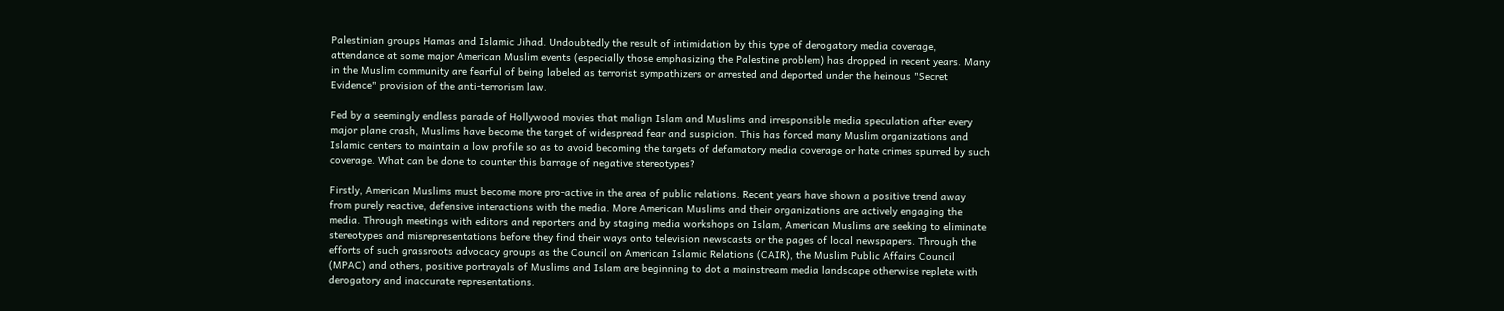Palestinian groups Hamas and Islamic Jihad. Undoubtedly the result of intimidation by this type of derogatory media coverage, attendance at some major American Muslim events (especially those emphasizing the Palestine problem) has dropped in recent years. Many in the Muslim community are fearful of being labeled as terrorist sympathizers or arrested and deported under the heinous "Secret Evidence" provision of the anti-terrorism law.

Fed by a seemingly endless parade of Hollywood movies that malign Islam and Muslims and irresponsible media speculation after every major plane crash, Muslims have become the target of widespread fear and suspicion. This has forced many Muslim organizations and Islamic centers to maintain a low profile so as to avoid becoming the targets of defamatory media coverage or hate crimes spurred by such coverage. What can be done to counter this barrage of negative stereotypes?

Firstly, American Muslims must become more pro-active in the area of public relations. Recent years have shown a positive trend away from purely reactive, defensive interactions with the media. More American Muslims and their organizations are actively engaging the media. Through meetings with editors and reporters and by staging media workshops on Islam, American Muslims are seeking to eliminate stereotypes and misrepresentations before they find their ways onto television newscasts or the pages of local newspapers. Through the efforts of such grassroots advocacy groups as the Council on American Islamic Relations (CAIR), the Muslim Public Affairs Council (MPAC) and others, positive portrayals of Muslims and Islam are beginning to dot a mainstream media landscape otherwise replete with derogatory and inaccurate representations.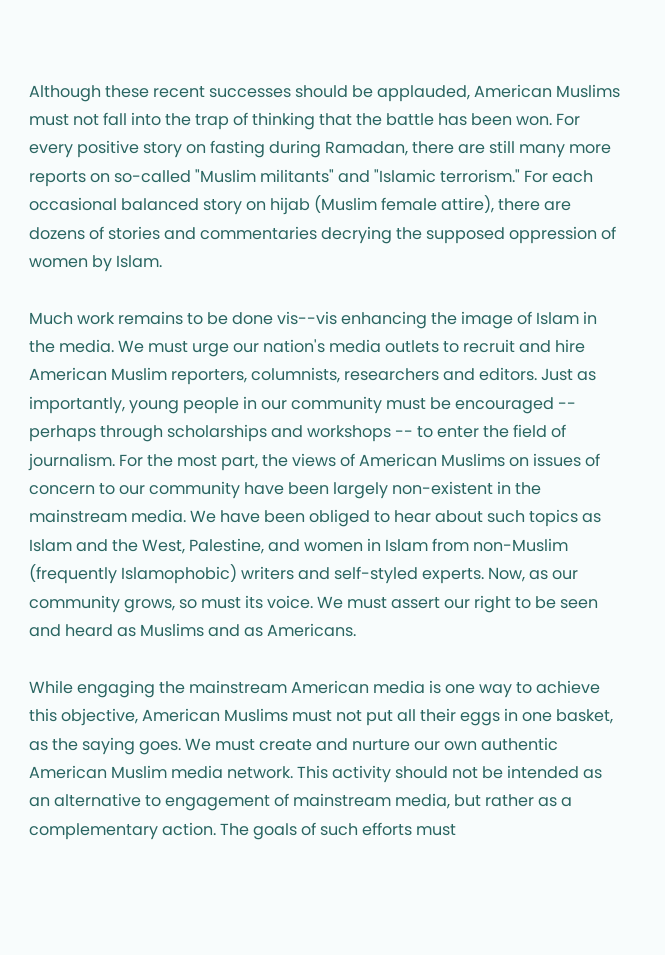Although these recent successes should be applauded, American Muslims must not fall into the trap of thinking that the battle has been won. For every positive story on fasting during Ramadan, there are still many more reports on so-called "Muslim militants" and "Islamic terrorism." For each occasional balanced story on hijab (Muslim female attire), there are dozens of stories and commentaries decrying the supposed oppression of women by Islam.

Much work remains to be done vis--vis enhancing the image of Islam in the media. We must urge our nation's media outlets to recruit and hire American Muslim reporters, columnists, researchers and editors. Just as importantly, young people in our community must be encouraged -- perhaps through scholarships and workshops -- to enter the field of journalism. For the most part, the views of American Muslims on issues of concern to our community have been largely non-existent in the mainstream media. We have been obliged to hear about such topics as Islam and the West, Palestine, and women in Islam from non-Muslim (frequently Islamophobic) writers and self-styled experts. Now, as our community grows, so must its voice. We must assert our right to be seen and heard as Muslims and as Americans.

While engaging the mainstream American media is one way to achieve this objective, American Muslims must not put all their eggs in one basket, as the saying goes. We must create and nurture our own authentic American Muslim media network. This activity should not be intended as an alternative to engagement of mainstream media, but rather as a complementary action. The goals of such efforts must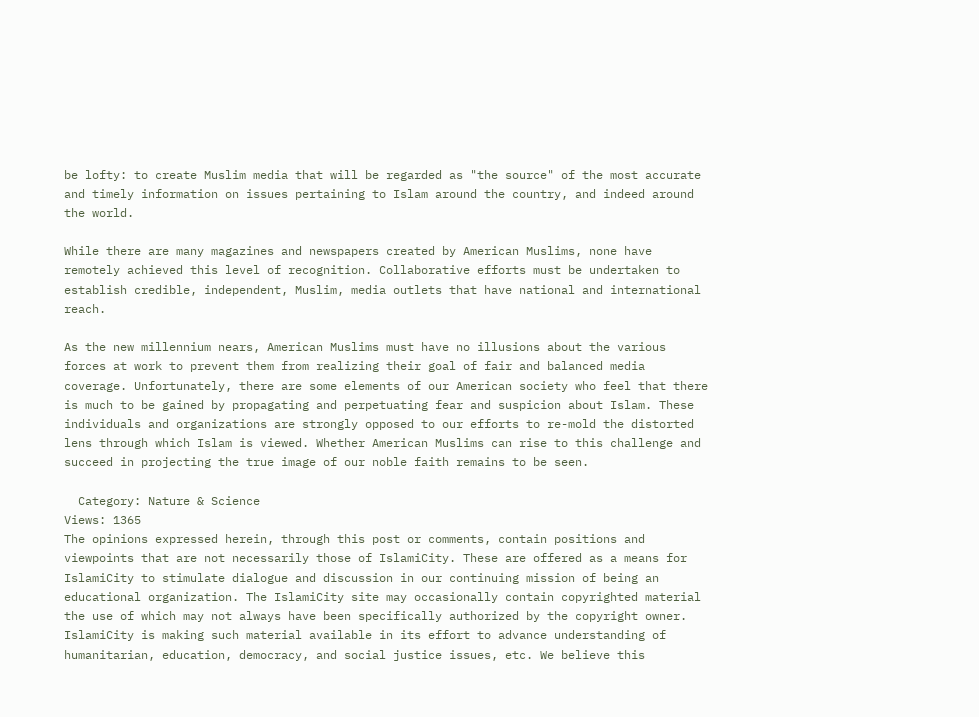be lofty: to create Muslim media that will be regarded as "the source" of the most accurate and timely information on issues pertaining to Islam around the country, and indeed around the world.

While there are many magazines and newspapers created by American Muslims, none have remotely achieved this level of recognition. Collaborative efforts must be undertaken to establish credible, independent, Muslim, media outlets that have national and international reach.

As the new millennium nears, American Muslims must have no illusions about the various forces at work to prevent them from realizing their goal of fair and balanced media coverage. Unfortunately, there are some elements of our American society who feel that there is much to be gained by propagating and perpetuating fear and suspicion about Islam. These individuals and organizations are strongly opposed to our efforts to re-mold the distorted lens through which Islam is viewed. Whether American Muslims can rise to this challenge and succeed in projecting the true image of our noble faith remains to be seen.

  Category: Nature & Science
Views: 1365
The opinions expressed herein, through this post or comments, contain positions and viewpoints that are not necessarily those of IslamiCity. These are offered as a means for IslamiCity to stimulate dialogue and discussion in our continuing mission of being an educational organization. The IslamiCity site may occasionally contain copyrighted material the use of which may not always have been specifically authorized by the copyright owner. IslamiCity is making such material available in its effort to advance understanding of humanitarian, education, democracy, and social justice issues, etc. We believe this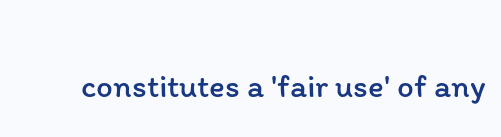constitutes a 'fair use' of any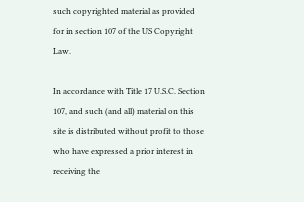such copyrighted material as provided for in section 107 of the US Copyright Law.

In accordance with Title 17 U.S.C. Section 107, and such (and all) material on this site is distributed without profit to those who have expressed a prior interest in receiving the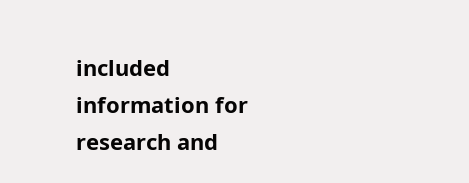included information for research and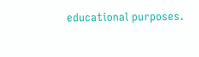educational purposes.